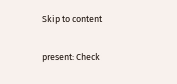Skip to content

present: Check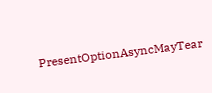PresentOptionAsyncMayTear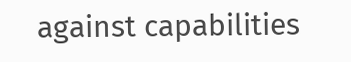against capabilities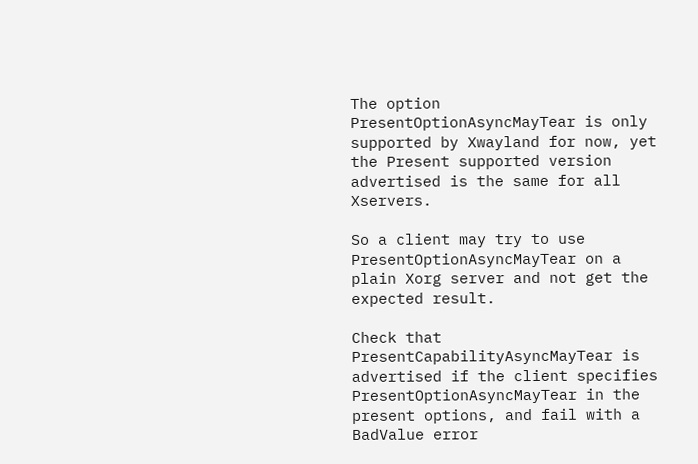The option PresentOptionAsyncMayTear is only supported by Xwayland for now, yet the Present supported version advertised is the same for all Xservers.

So a client may try to use PresentOptionAsyncMayTear on a plain Xorg server and not get the expected result.

Check that PresentCapabilityAsyncMayTear is advertised if the client specifies PresentOptionAsyncMayTear in the present options, and fail with a BadValue error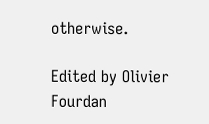otherwise.

Edited by Olivier Fourdan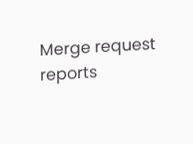Merge request reports